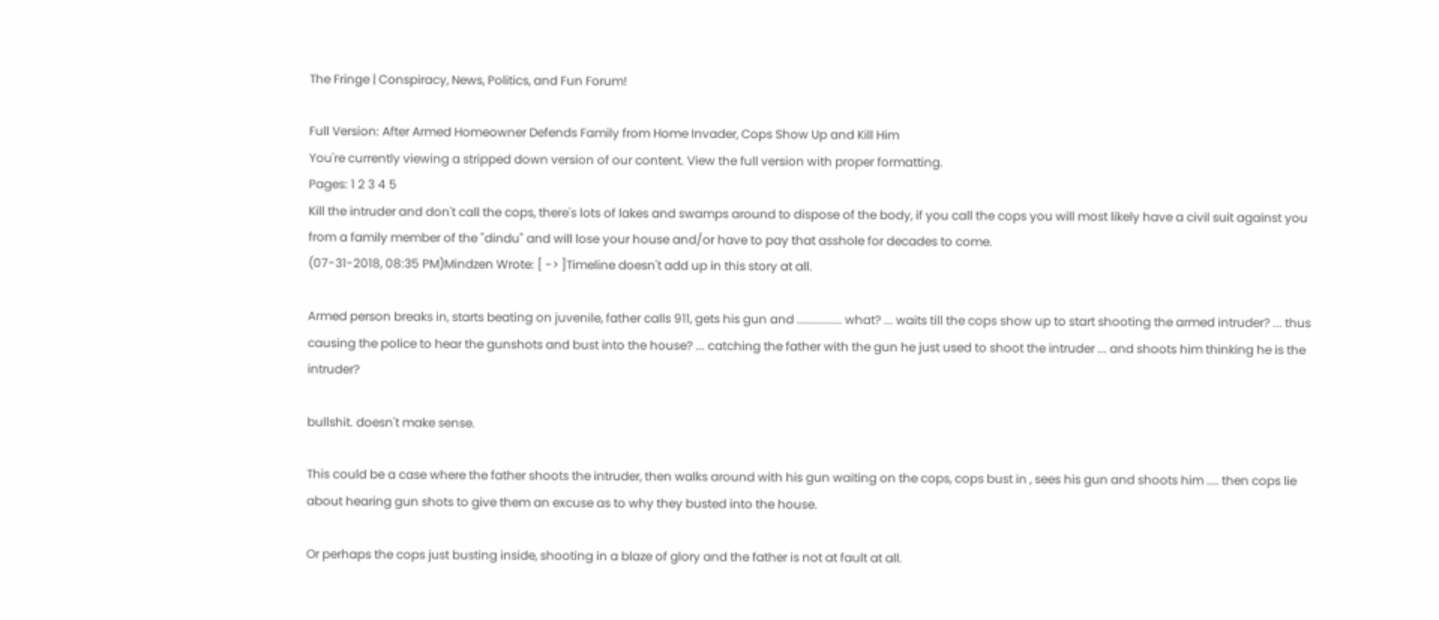The Fringe | Conspiracy, News, Politics, and Fun Forum!

Full Version: After Armed Homeowner Defends Family from Home Invader, Cops Show Up and Kill Him
You're currently viewing a stripped down version of our content. View the full version with proper formatting.
Pages: 1 2 3 4 5
Kill the intruder and don't call the cops, there's lots of lakes and swamps around to dispose of the body, if you call the cops you will most likely have a civil suit against you from a family member of the "dindu" and will lose your house and/or have to pay that asshole for decades to come.
(07-31-2018, 08:35 PM)Mindzen Wrote: [ -> ]Timeline doesn't add up in this story at all.

Armed person breaks in, starts beating on juvenile, father calls 911, gets his gun and ............... what? ... waits till the cops show up to start shooting the armed intruder? ... thus causing the police to hear the gunshots and bust into the house? ... catching the father with the gun he just used to shoot the intruder ... and shoots him thinking he is the intruder?

bullshit. doesn't make sense.

This could be a case where the father shoots the intruder, then walks around with his gun waiting on the cops, cops bust in , sees his gun and shoots him .... then cops lie about hearing gun shots to give them an excuse as to why they busted into the house.

Or perhaps the cops just busting inside, shooting in a blaze of glory and the father is not at fault at all.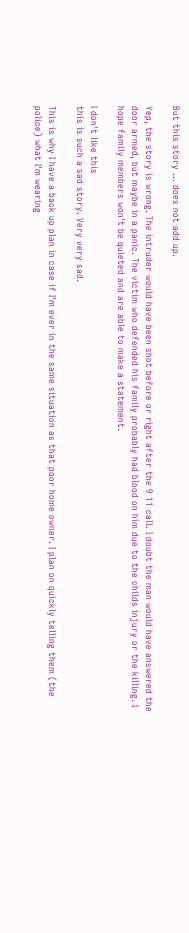But this story ... does not add up.

Yep, the story is wrong. The intruder would have been shot before or right after the 9 11 call. I doubt the man would have answered the door armed, but maybe in a panic. The victim who defended his family probably had blood on him due to the childs injury or the killing. I hope family members won't be quieted and are able to make a statement.

I don't like this
this is such a sad story. Very very sad.

This is why I have a back up plan in case if I'm ever in the same situation as that poor home owner. I plan on quickly telling them (the police) what I'm wearing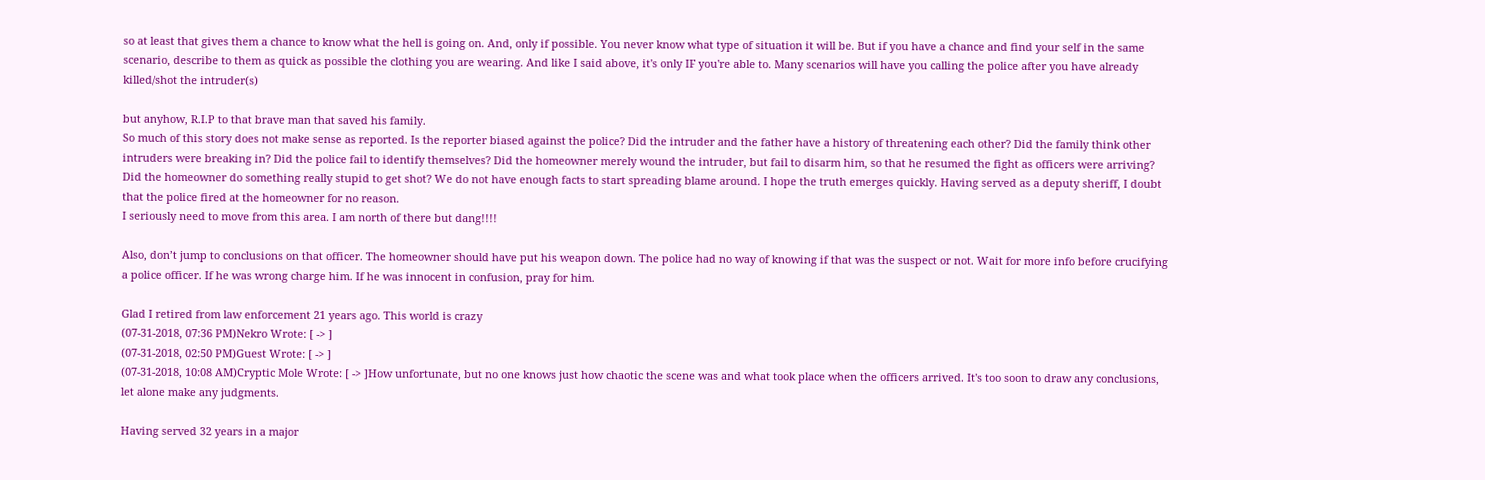so at least that gives them a chance to know what the hell is going on. And, only if possible. You never know what type of situation it will be. But if you have a chance and find your self in the same scenario, describe to them as quick as possible the clothing you are wearing. And like I said above, it's only IF you're able to. Many scenarios will have you calling the police after you have already killed/shot the intruder(s)

but anyhow, R.I.P to that brave man that saved his family.
So much of this story does not make sense as reported. Is the reporter biased against the police? Did the intruder and the father have a history of threatening each other? Did the family think other intruders were breaking in? Did the police fail to identify themselves? Did the homeowner merely wound the intruder, but fail to disarm him, so that he resumed the fight as officers were arriving? Did the homeowner do something really stupid to get shot? We do not have enough facts to start spreading blame around. I hope the truth emerges quickly. Having served as a deputy sheriff, I doubt that the police fired at the homeowner for no reason.
I seriously need to move from this area. I am north of there but dang!!!!

Also, don’t jump to conclusions on that officer. The homeowner should have put his weapon down. The police had no way of knowing if that was the suspect or not. Wait for more info before crucifying a police officer. If he was wrong charge him. If he was innocent in confusion, pray for him.

Glad I retired from law enforcement 21 years ago. This world is crazy
(07-31-2018, 07:36 PM)Nekro Wrote: [ -> ]
(07-31-2018, 02:50 PM)Guest Wrote: [ -> ]
(07-31-2018, 10:08 AM)Cryptic Mole Wrote: [ -> ]How unfortunate, but no one knows just how chaotic the scene was and what took place when the officers arrived. It's too soon to draw any conclusions, let alone make any judgments.

Having served 32 years in a major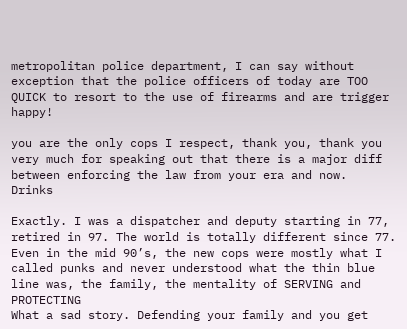metropolitan police department, I can say without exception that the police officers of today are TOO QUICK to resort to the use of firearms and are trigger happy!

you are the only cops I respect, thank you, thank you very much for speaking out that there is a major diff between enforcing the law from your era and now.  Drinks

Exactly. I was a dispatcher and deputy starting in 77, retired in 97. The world is totally different since 77. Even in the mid 90’s, the new cops were mostly what I called punks and never understood what the thin blue line was, the family, the mentality of SERVING and PROTECTING
What a sad story. Defending your family and you get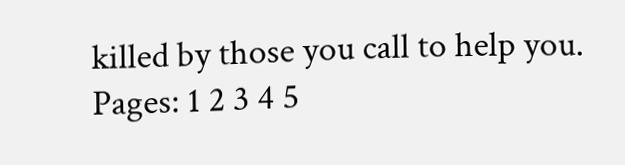killed by those you call to help you.
Pages: 1 2 3 4 5